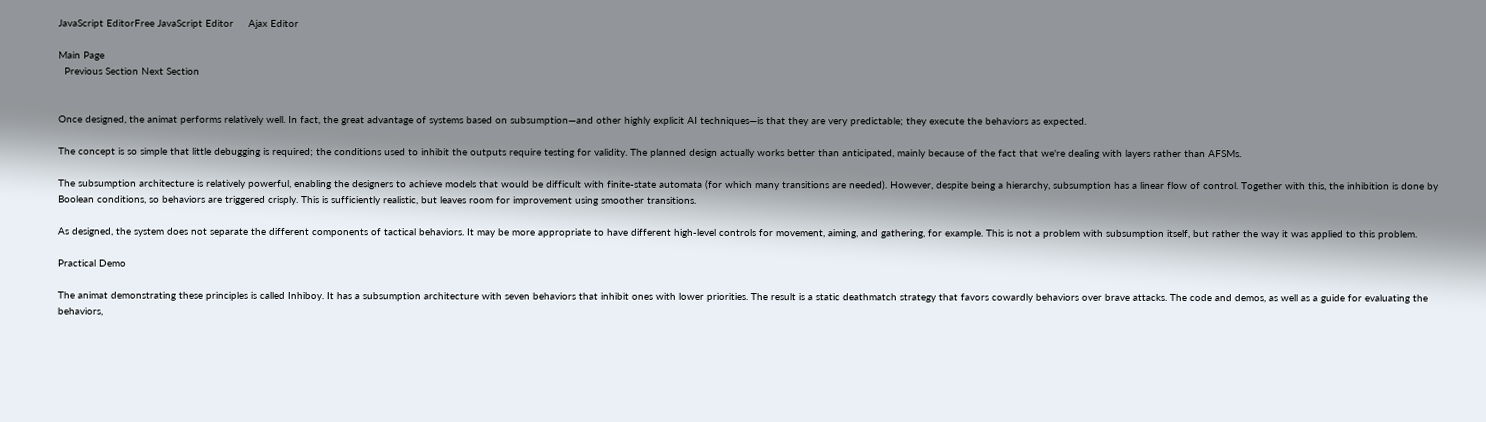JavaScript EditorFree JavaScript Editor     Ajax Editor

Main Page
  Previous Section Next Section


Once designed, the animat performs relatively well. In fact, the great advantage of systems based on subsumption—and other highly explicit AI techniques—is that they are very predictable; they execute the behaviors as expected.

The concept is so simple that little debugging is required; the conditions used to inhibit the outputs require testing for validity. The planned design actually works better than anticipated, mainly because of the fact that we're dealing with layers rather than AFSMs.

The subsumption architecture is relatively powerful, enabling the designers to achieve models that would be difficult with finite-state automata (for which many transitions are needed). However, despite being a hierarchy, subsumption has a linear flow of control. Together with this, the inhibition is done by Boolean conditions, so behaviors are triggered crisply. This is sufficiently realistic, but leaves room for improvement using smoother transitions.

As designed, the system does not separate the different components of tactical behaviors. It may be more appropriate to have different high-level controls for movement, aiming, and gathering, for example. This is not a problem with subsumption itself, but rather the way it was applied to this problem.

Practical Demo

The animat demonstrating these principles is called Inhiboy. It has a subsumption architecture with seven behaviors that inhibit ones with lower priorities. The result is a static deathmatch strategy that favors cowardly behaviors over brave attacks. The code and demos, as well as a guide for evaluating the behaviors,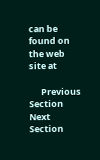can be found on the web site at

      Previous Section Next Section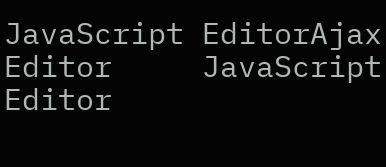JavaScript EditorAjax Editor     JavaScript Editor